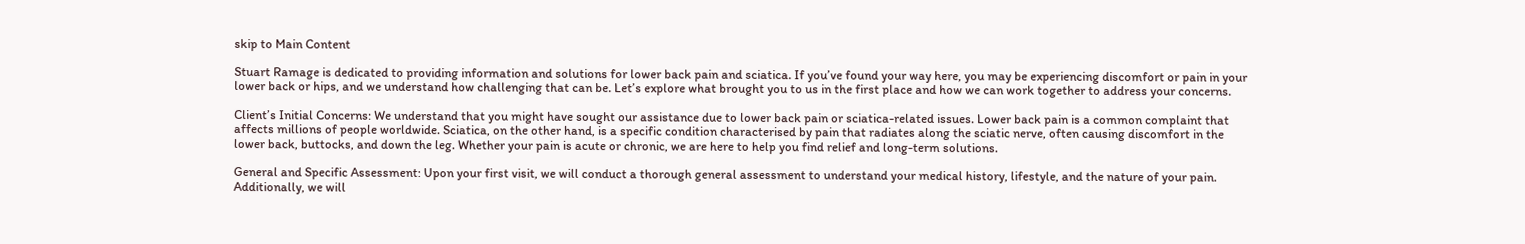skip to Main Content

Stuart Ramage is dedicated to providing information and solutions for lower back pain and sciatica. If you’ve found your way here, you may be experiencing discomfort or pain in your lower back or hips, and we understand how challenging that can be. Let’s explore what brought you to us in the first place and how we can work together to address your concerns.

Client’s Initial Concerns: We understand that you might have sought our assistance due to lower back pain or sciatica-related issues. Lower back pain is a common complaint that affects millions of people worldwide. Sciatica, on the other hand, is a specific condition characterised by pain that radiates along the sciatic nerve, often causing discomfort in the lower back, buttocks, and down the leg. Whether your pain is acute or chronic, we are here to help you find relief and long-term solutions.

General and Specific Assessment: Upon your first visit, we will conduct a thorough general assessment to understand your medical history, lifestyle, and the nature of your pain. Additionally, we will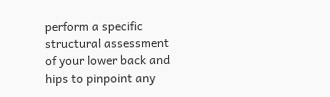perform a specific structural assessment of your lower back and hips to pinpoint any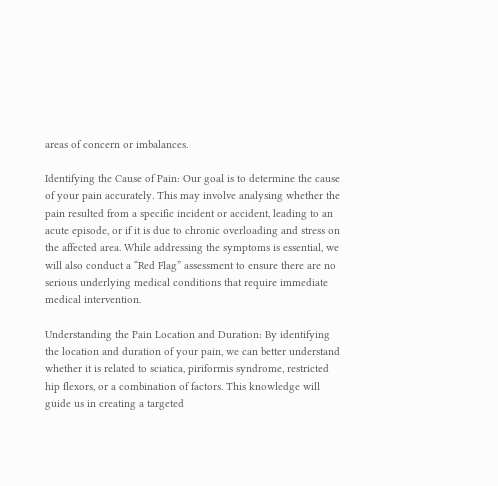areas of concern or imbalances.

Identifying the Cause of Pain: Our goal is to determine the cause of your pain accurately. This may involve analysing whether the pain resulted from a specific incident or accident, leading to an acute episode, or if it is due to chronic overloading and stress on the affected area. While addressing the symptoms is essential, we will also conduct a “Red Flag” assessment to ensure there are no serious underlying medical conditions that require immediate medical intervention.

Understanding the Pain Location and Duration: By identifying the location and duration of your pain, we can better understand whether it is related to sciatica, piriformis syndrome, restricted hip flexors, or a combination of factors. This knowledge will guide us in creating a targeted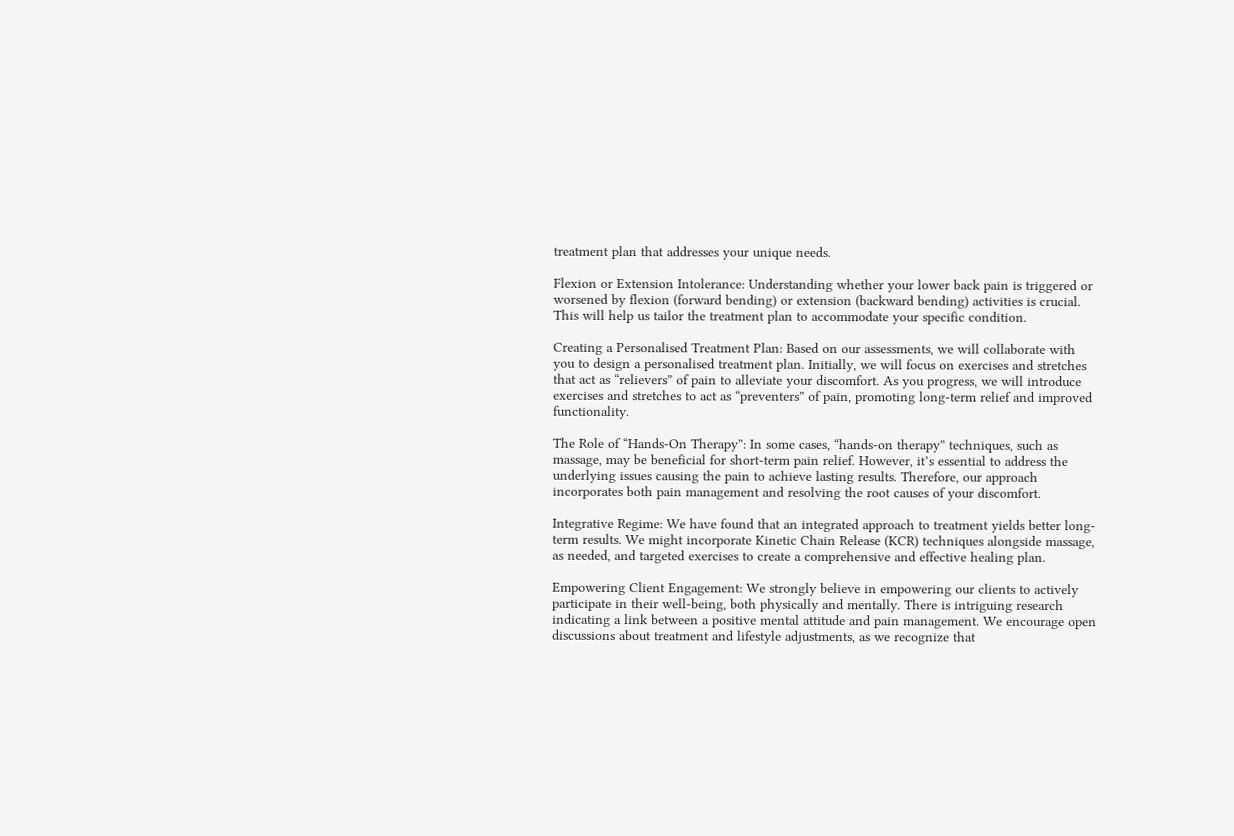treatment plan that addresses your unique needs.

Flexion or Extension Intolerance: Understanding whether your lower back pain is triggered or worsened by flexion (forward bending) or extension (backward bending) activities is crucial. This will help us tailor the treatment plan to accommodate your specific condition.

Creating a Personalised Treatment Plan: Based on our assessments, we will collaborate with you to design a personalised treatment plan. Initially, we will focus on exercises and stretches that act as “relievers” of pain to alleviate your discomfort. As you progress, we will introduce exercises and stretches to act as “preventers” of pain, promoting long-term relief and improved functionality.

The Role of “Hands-On Therapy”: In some cases, “hands-on therapy” techniques, such as massage, may be beneficial for short-term pain relief. However, it’s essential to address the underlying issues causing the pain to achieve lasting results. Therefore, our approach incorporates both pain management and resolving the root causes of your discomfort.

Integrative Regime: We have found that an integrated approach to treatment yields better long-term results. We might incorporate Kinetic Chain Release (KCR) techniques alongside massage, as needed, and targeted exercises to create a comprehensive and effective healing plan.

Empowering Client Engagement: We strongly believe in empowering our clients to actively participate in their well-being, both physically and mentally. There is intriguing research indicating a link between a positive mental attitude and pain management. We encourage open discussions about treatment and lifestyle adjustments, as we recognize that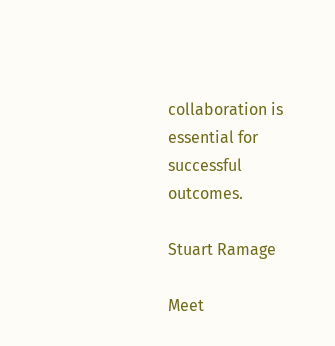collaboration is essential for successful outcomes.

Stuart Ramage

Meet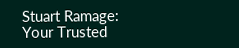Stuart Ramage: Your Trusted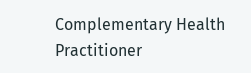Complementary Health Practitioner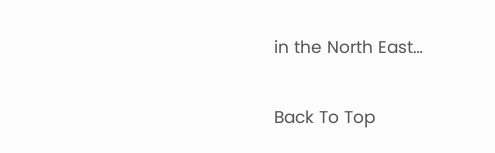in the North East…

Back To Top